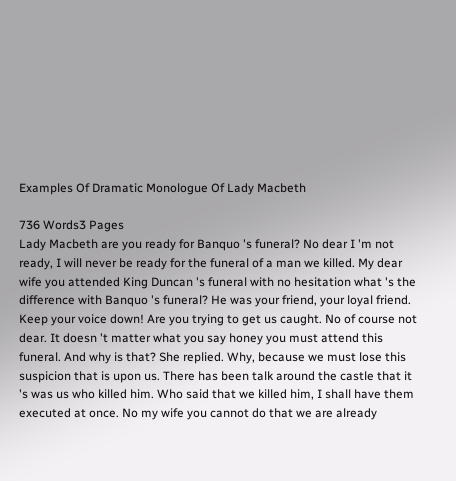Examples Of Dramatic Monologue Of Lady Macbeth

736 Words3 Pages
Lady Macbeth are you ready for Banquo 's funeral? No dear I 'm not ready, I will never be ready for the funeral of a man we killed. My dear wife you attended King Duncan 's funeral with no hesitation what 's the difference with Banquo 's funeral? He was your friend, your loyal friend. Keep your voice down! Are you trying to get us caught. No of course not dear. It doesn 't matter what you say honey you must attend this funeral. And why is that? She replied. Why, because we must lose this suspicion that is upon us. There has been talk around the castle that it 's was us who killed him. Who said that we killed him, I shall have them executed at once. No my wife you cannot do that we are already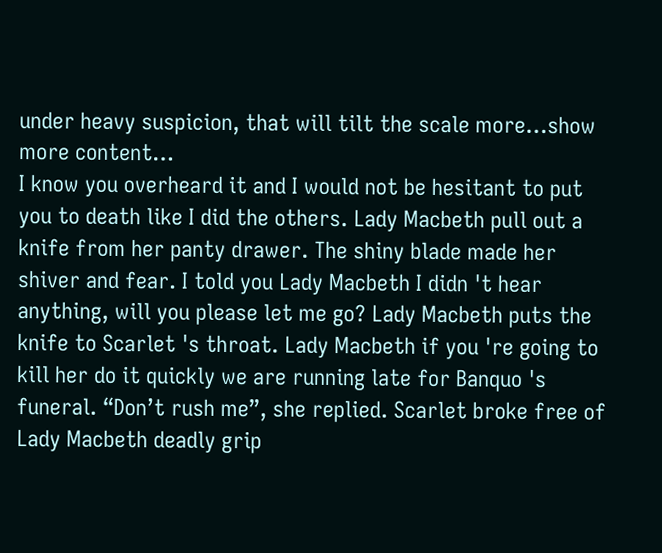under heavy suspicion, that will tilt the scale more…show more content…
I know you overheard it and I would not be hesitant to put you to death like I did the others. Lady Macbeth pull out a knife from her panty drawer. The shiny blade made her shiver and fear. I told you Lady Macbeth I didn 't hear anything, will you please let me go? Lady Macbeth puts the knife to Scarlet 's throat. Lady Macbeth if you 're going to kill her do it quickly we are running late for Banquo 's funeral. “Don’t rush me”, she replied. Scarlet broke free of Lady Macbeth deadly grip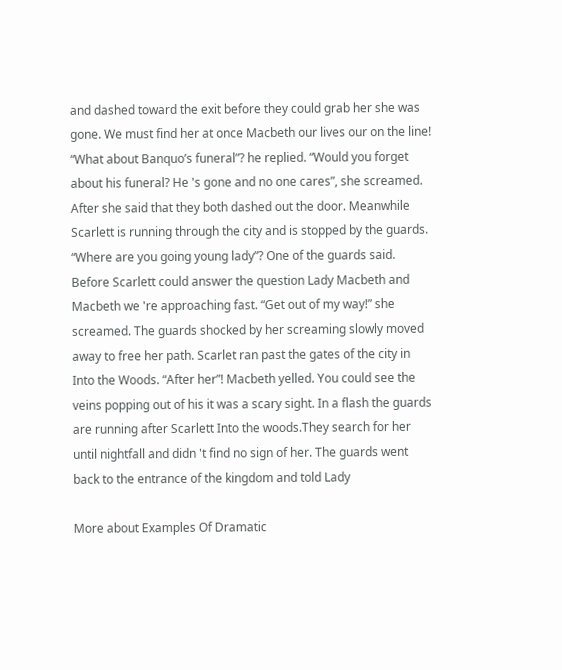and dashed toward the exit before they could grab her she was gone. We must find her at once Macbeth our lives our on the line! “What about Banquo’s funeral”? he replied. “Would you forget about his funeral? He 's gone and no one cares”, she screamed. After she said that they both dashed out the door. Meanwhile Scarlett is running through the city and is stopped by the guards. “Where are you going young lady”? One of the guards said. Before Scarlett could answer the question Lady Macbeth and Macbeth we 're approaching fast. “Get out of my way!” she screamed. The guards shocked by her screaming slowly moved away to free her path. Scarlet ran past the gates of the city in Into the Woods. “After her”! Macbeth yelled. You could see the veins popping out of his it was a scary sight. In a flash the guards are running after Scarlett Into the woods.They search for her until nightfall and didn 't find no sign of her. The guards went back to the entrance of the kingdom and told Lady

More about Examples Of Dramatic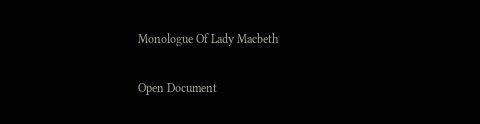Monologue Of Lady Macbeth

Open Document